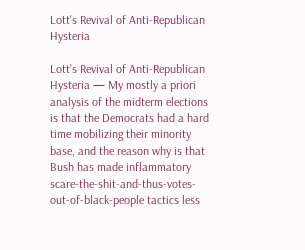Lott's Revival of Anti-Republican Hysteria

Lott’s Revival of Anti-Republican Hysteria — My mostly a priori analysis of the midterm elections is that the Democrats had a hard time mobilizing their minority base, and the reason why is that Bush has made inflammatory scare-the-shit-and-thus-votes-out-of-black-people tactics less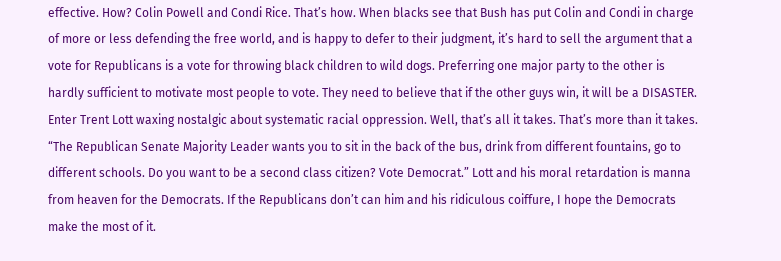effective. How? Colin Powell and Condi Rice. That’s how. When blacks see that Bush has put Colin and Condi in charge of more or less defending the free world, and is happy to defer to their judgment, it’s hard to sell the argument that a vote for Republicans is a vote for throwing black children to wild dogs. Preferring one major party to the other is hardly sufficient to motivate most people to vote. They need to believe that if the other guys win, it will be a DISASTER. Enter Trent Lott waxing nostalgic about systematic racial oppression. Well, that’s all it takes. That’s more than it takes. “The Republican Senate Majority Leader wants you to sit in the back of the bus, drink from different fountains, go to different schools. Do you want to be a second class citizen? Vote Democrat.” Lott and his moral retardation is manna from heaven for the Democrats. If the Republicans don’t can him and his ridiculous coiffure, I hope the Democrats make the most of it.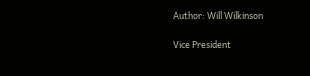Author: Will Wilkinson

Vice President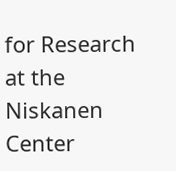for Research at the Niskanen Center